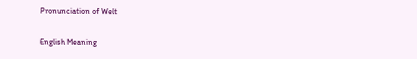Pronunciation of Welt

English Meaning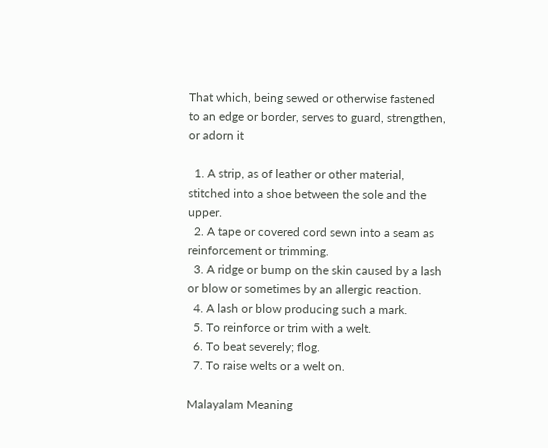That which, being sewed or otherwise fastened to an edge or border, serves to guard, strengthen, or adorn it

  1. A strip, as of leather or other material, stitched into a shoe between the sole and the upper.
  2. A tape or covered cord sewn into a seam as reinforcement or trimming.
  3. A ridge or bump on the skin caused by a lash or blow or sometimes by an allergic reaction.
  4. A lash or blow producing such a mark.
  5. To reinforce or trim with a welt.
  6. To beat severely; flog.
  7. To raise welts or a welt on.

Malayalam Meaning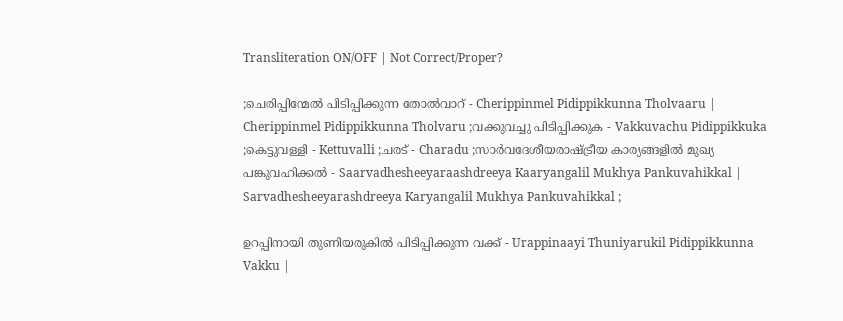Transliteration ON/OFF | Not Correct/Proper?

;ചെരിപ്പിന്മേൽ പിടിപ്പിക്കുന്ന തോൽവാറ്‌ - Cherippinmel Pidippikkunna Tholvaaru | Cherippinmel Pidippikkunna Tholvaru ;വക്കുവച്ചു പിടിപ്പിക്കുക - Vakkuvachu Pidippikkuka ;കെട്ടുവള്ളി - Kettuvalli ;ചരട്‌ - Charadu ;സാർവദേശീയരാഷ്‌ട്രീയ കാര്യങ്ങളിൽ മുഖ്യ പങ്കുവഹിക്കൽ - Saarvadhesheeyaraashdreeya Kaaryangalil Mukhya Pankuvahikkal | Sarvadhesheeyarashdreeya Karyangalil Mukhya Pankuvahikkal ;

ഉറപ്പിനായി തുണിയരുകില്‍ പിടിപ്പിക്കുന്ന വക്ക്‌ - Urappinaayi Thuniyarukil Pidippikkunna Vakku |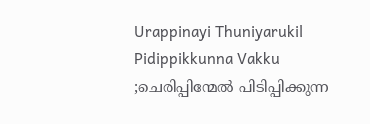Urappinayi Thuniyarukil Pidippikkunna Vakku ;ചെരിപ്പിന്മേല്‍ പിടിപ്പിക്കുന്ന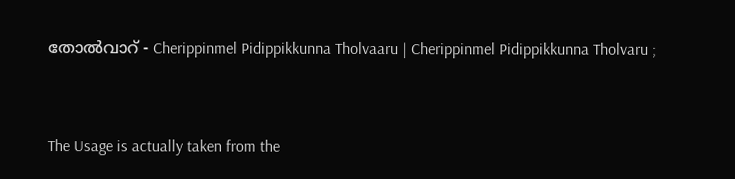തോല്‍വാറ്‌ - Cherippinmel Pidippikkunna Tholvaaru | Cherippinmel Pidippikkunna Tholvaru ;


The Usage is actually taken from the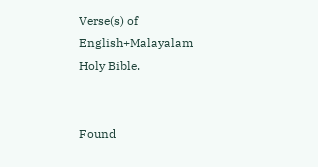Verse(s) of English+Malayalam Holy Bible.


Found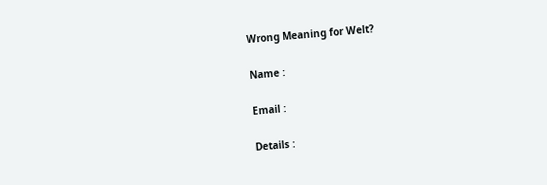Wrong Meaning for Welt?

Name :

Email :

Details :